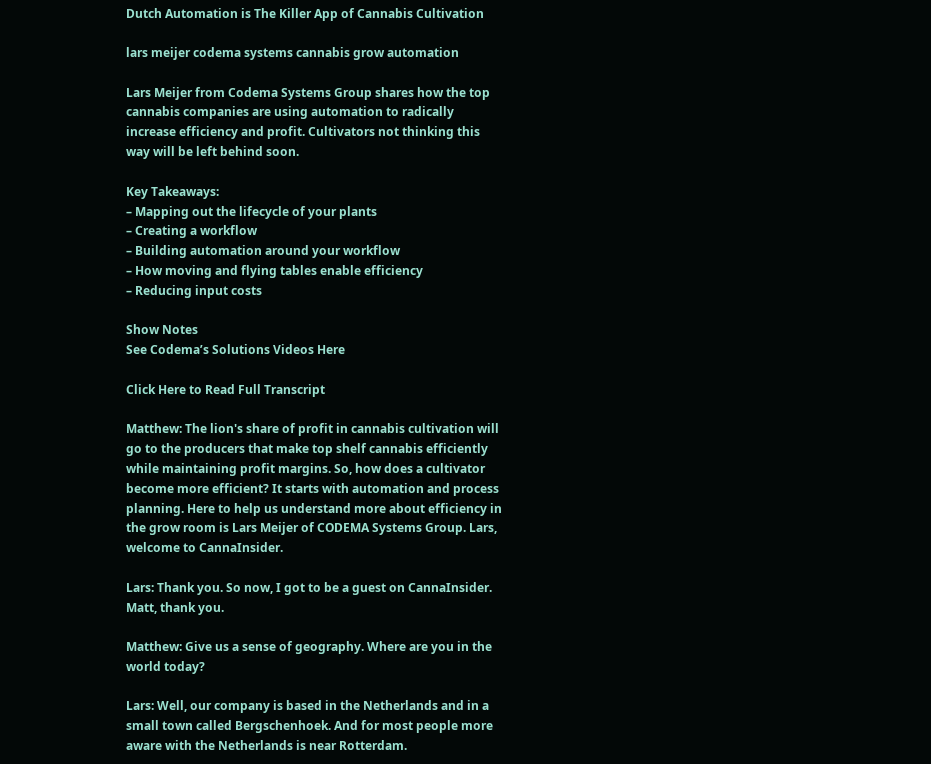Dutch Automation is The Killer App of Cannabis Cultivation

lars meijer codema systems cannabis grow automation

Lars Meijer from Codema Systems Group shares how the top cannabis companies are using automation to radically increase efficiency and profit. Cultivators not thinking this way will be left behind soon.

Key Takeaways:
– Mapping out the lifecycle of your plants
– Creating a workflow
– Building automation around your workflow
– How moving and flying tables enable efficiency
– Reducing input costs

Show Notes
See Codema’s Solutions Videos Here

Click Here to Read Full Transcript

Matthew: The lion's share of profit in cannabis cultivation will go to the producers that make top shelf cannabis efficiently while maintaining profit margins. So, how does a cultivator become more efficient? It starts with automation and process planning. Here to help us understand more about efficiency in the grow room is Lars Meijer of CODEMA Systems Group. Lars, welcome to CannaInsider.

Lars: Thank you. So now, I got to be a guest on CannaInsider. Matt, thank you.

Matthew: Give us a sense of geography. Where are you in the world today?

Lars: Well, our company is based in the Netherlands and in a small town called Bergschenhoek. And for most people more aware with the Netherlands is near Rotterdam.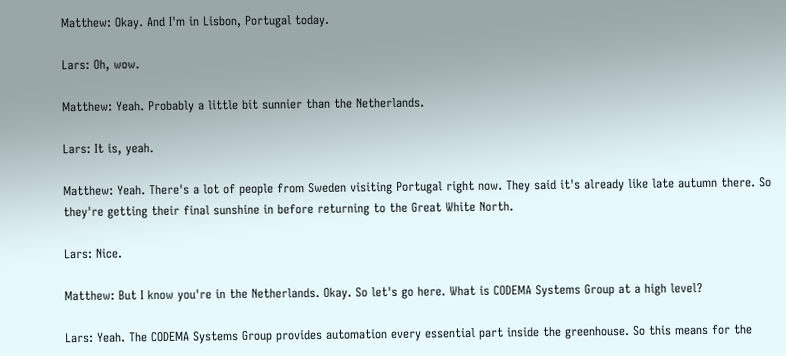Matthew: Okay. And I'm in Lisbon, Portugal today.

Lars: Oh, wow.

Matthew: Yeah. Probably a little bit sunnier than the Netherlands.

Lars: It is, yeah.

Matthew: Yeah. There's a lot of people from Sweden visiting Portugal right now. They said it's already like late autumn there. So they're getting their final sunshine in before returning to the Great White North.

Lars: Nice.

Matthew: But I know you're in the Netherlands. Okay. So let's go here. What is CODEMA Systems Group at a high level?

Lars: Yeah. The CODEMA Systems Group provides automation every essential part inside the greenhouse. So this means for the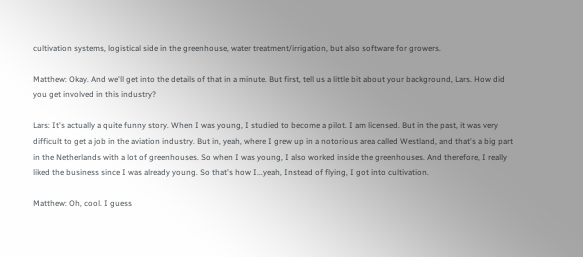cultivation systems, logistical side in the greenhouse, water treatment/irrigation, but also software for growers.

Matthew: Okay. And we'll get into the details of that in a minute. But first, tell us a little bit about your background, Lars. How did you get involved in this industry?

Lars: It's actually a quite funny story. When I was young, I studied to become a pilot. I am licensed. But in the past, it was very difficult to get a job in the aviation industry. But in, yeah, where I grew up in a notorious area called Westland, and that's a big part in the Netherlands with a lot of greenhouses. So when I was young, I also worked inside the greenhouses. And therefore, I really liked the business since I was already young. So that's how I...yeah, Instead of flying, I got into cultivation.

Matthew: Oh, cool. I guess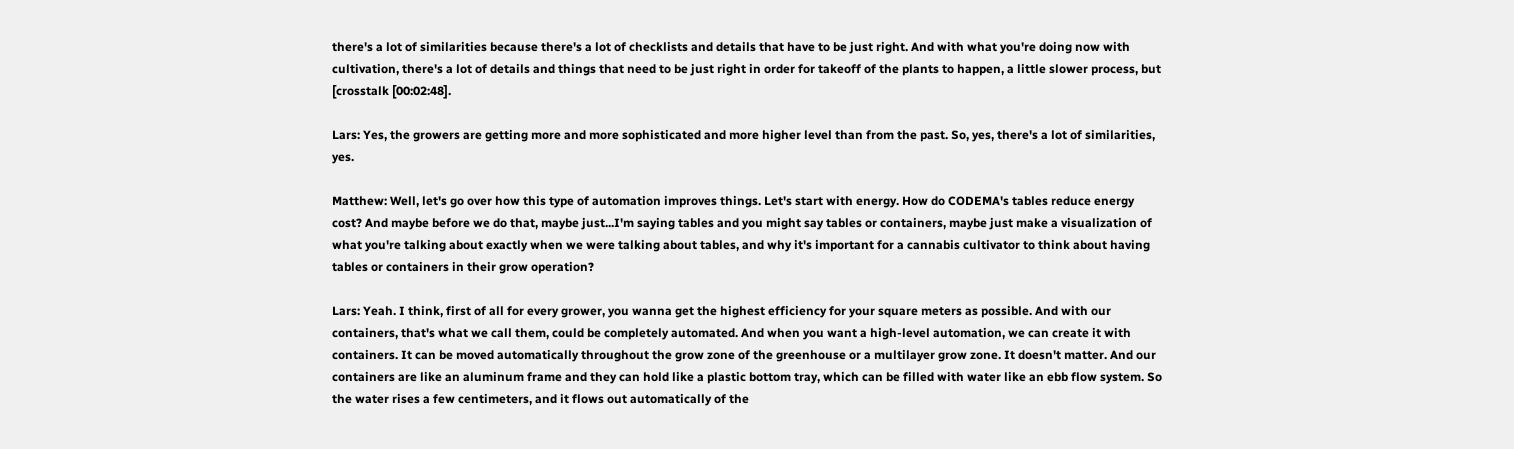there's a lot of similarities because there's a lot of checklists and details that have to be just right. And with what you're doing now with cultivation, there's a lot of details and things that need to be just right in order for takeoff of the plants to happen, a little slower process, but [crosstalk [00:02:48].

Lars: Yes, the growers are getting more and more sophisticated and more higher level than from the past. So, yes, there's a lot of similarities, yes.

Matthew: Well, let's go over how this type of automation improves things. Let's start with energy. How do CODEMA's tables reduce energy cost? And maybe before we do that, maybe just...I'm saying tables and you might say tables or containers, maybe just make a visualization of what you're talking about exactly when we were talking about tables, and why it's important for a cannabis cultivator to think about having tables or containers in their grow operation?

Lars: Yeah. I think, first of all for every grower, you wanna get the highest efficiency for your square meters as possible. And with our containers, that's what we call them, could be completely automated. And when you want a high-level automation, we can create it with containers. It can be moved automatically throughout the grow zone of the greenhouse or a multilayer grow zone. It doesn't matter. And our containers are like an aluminum frame and they can hold like a plastic bottom tray, which can be filled with water like an ebb flow system. So the water rises a few centimeters, and it flows out automatically of the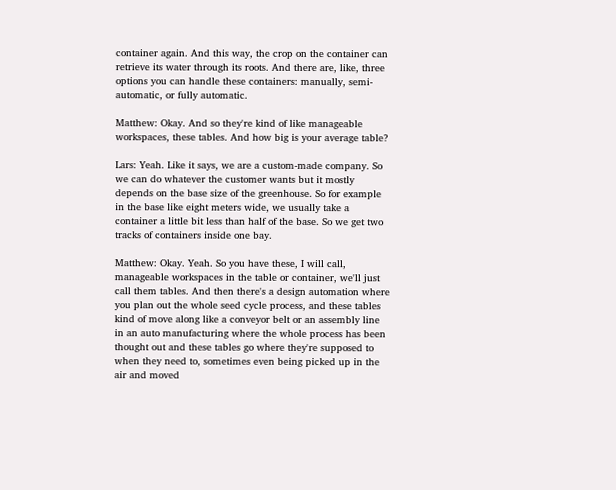container again. And this way, the crop on the container can retrieve its water through its roots. And there are, like, three options you can handle these containers: manually, semi-automatic, or fully automatic.

Matthew: Okay. And so they're kind of like manageable workspaces, these tables. And how big is your average table?

Lars: Yeah. Like it says, we are a custom-made company. So we can do whatever the customer wants but it mostly depends on the base size of the greenhouse. So for example in the base like eight meters wide, we usually take a container a little bit less than half of the base. So we get two tracks of containers inside one bay.

Matthew: Okay. Yeah. So you have these, I will call, manageable workspaces in the table or container, we'll just call them tables. And then there's a design automation where you plan out the whole seed cycle process, and these tables kind of move along like a conveyor belt or an assembly line in an auto manufacturing where the whole process has been thought out and these tables go where they're supposed to when they need to, sometimes even being picked up in the air and moved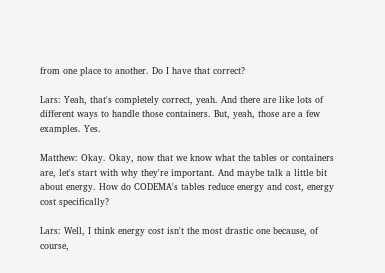from one place to another. Do I have that correct?

Lars: Yeah, that's completely correct, yeah. And there are like lots of different ways to handle those containers. But, yeah, those are a few examples. Yes.

Matthew: Okay. Okay, now that we know what the tables or containers are, let's start with why they're important. And maybe talk a little bit about energy. How do CODEMA's tables reduce energy and cost, energy cost specifically?

Lars: Well, I think energy cost isn't the most drastic one because, of course,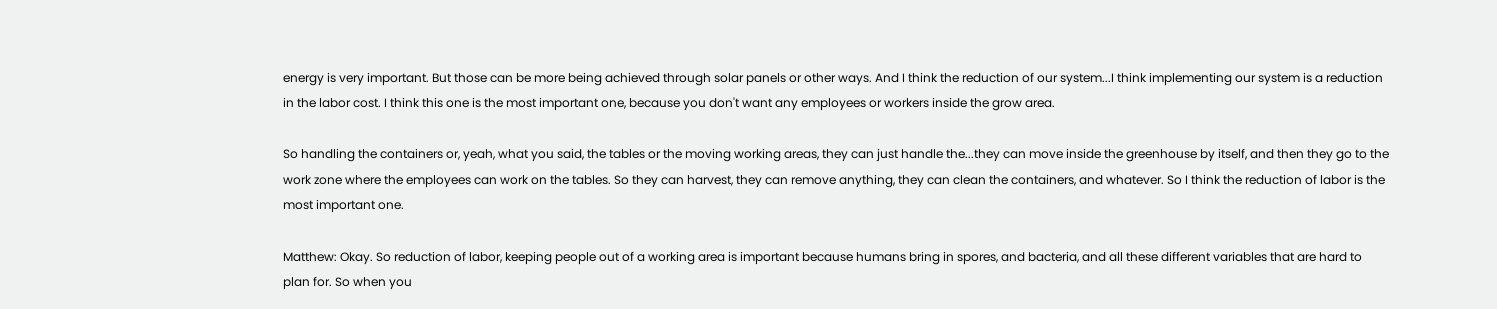energy is very important. But those can be more being achieved through solar panels or other ways. And I think the reduction of our system...I think implementing our system is a reduction in the labor cost. I think this one is the most important one, because you don't want any employees or workers inside the grow area.

So handling the containers or, yeah, what you said, the tables or the moving working areas, they can just handle the...they can move inside the greenhouse by itself, and then they go to the work zone where the employees can work on the tables. So they can harvest, they can remove anything, they can clean the containers, and whatever. So I think the reduction of labor is the most important one.

Matthew: Okay. So reduction of labor, keeping people out of a working area is important because humans bring in spores, and bacteria, and all these different variables that are hard to plan for. So when you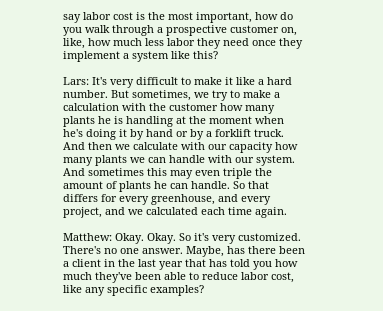say labor cost is the most important, how do you walk through a prospective customer on, like, how much less labor they need once they implement a system like this?

Lars: It's very difficult to make it like a hard number. But sometimes, we try to make a calculation with the customer how many plants he is handling at the moment when he's doing it by hand or by a forklift truck. And then we calculate with our capacity how many plants we can handle with our system. And sometimes this may even triple the amount of plants he can handle. So that differs for every greenhouse, and every project, and we calculated each time again.

Matthew: Okay. Okay. So it's very customized. There's no one answer. Maybe, has there been a client in the last year that has told you how much they've been able to reduce labor cost, like any specific examples?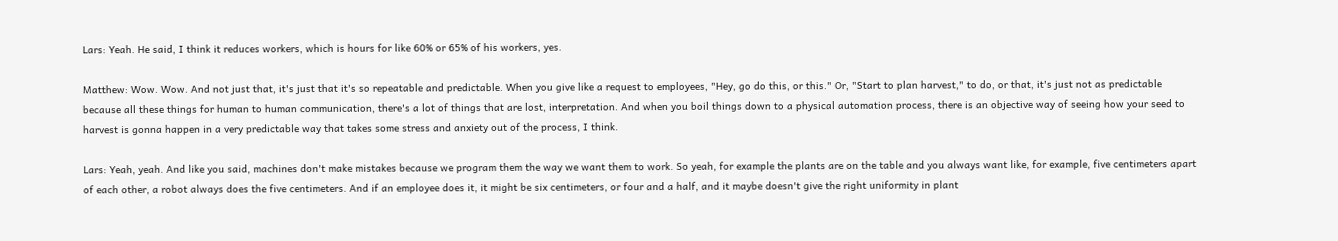Lars: Yeah. He said, I think it reduces workers, which is hours for like 60% or 65% of his workers, yes.

Matthew: Wow. Wow. And not just that, it's just that it's so repeatable and predictable. When you give like a request to employees, "Hey, go do this, or this." Or, "Start to plan harvest," to do, or that, it's just not as predictable because all these things for human to human communication, there's a lot of things that are lost, interpretation. And when you boil things down to a physical automation process, there is an objective way of seeing how your seed to harvest is gonna happen in a very predictable way that takes some stress and anxiety out of the process, I think.

Lars: Yeah, yeah. And like you said, machines don't make mistakes because we program them the way we want them to work. So yeah, for example the plants are on the table and you always want like, for example, five centimeters apart of each other, a robot always does the five centimeters. And if an employee does it, it might be six centimeters, or four and a half, and it maybe doesn't give the right uniformity in plant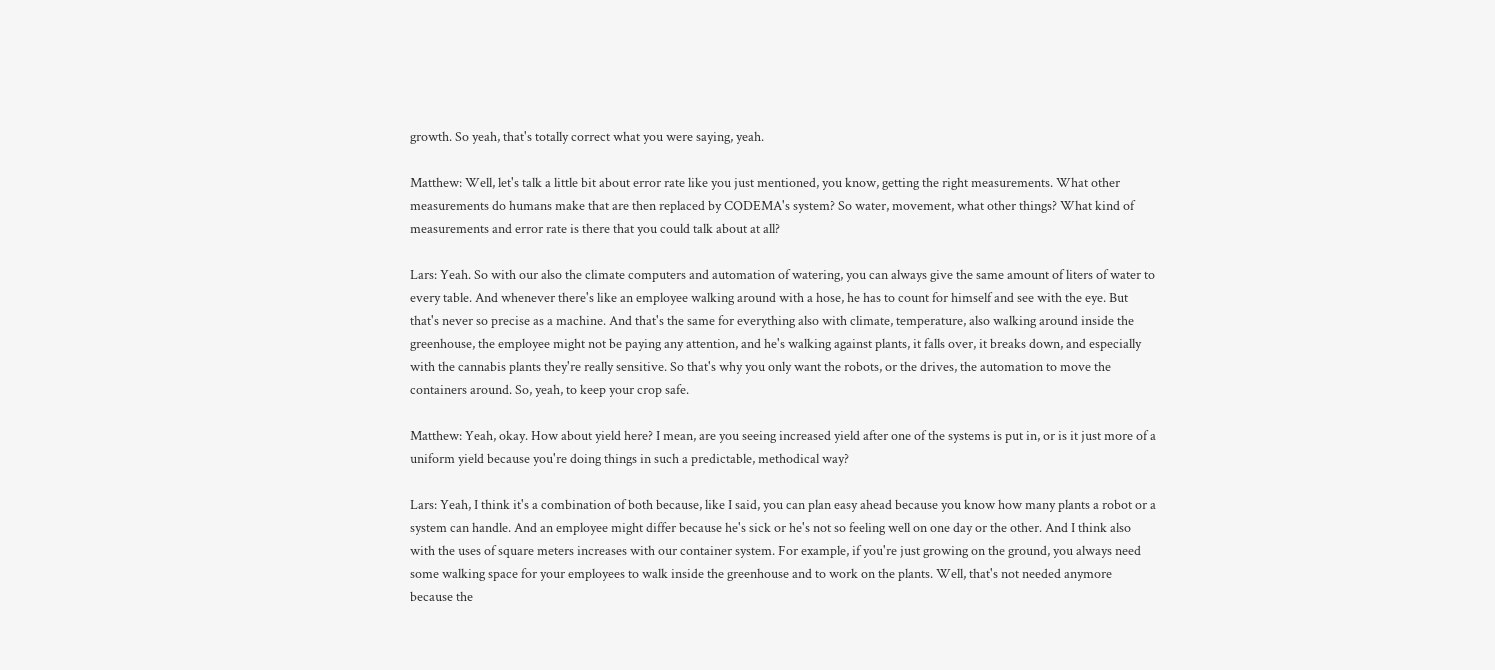growth. So yeah, that's totally correct what you were saying, yeah.

Matthew: Well, let's talk a little bit about error rate like you just mentioned, you know, getting the right measurements. What other measurements do humans make that are then replaced by CODEMA's system? So water, movement, what other things? What kind of measurements and error rate is there that you could talk about at all?

Lars: Yeah. So with our also the climate computers and automation of watering, you can always give the same amount of liters of water to every table. And whenever there's like an employee walking around with a hose, he has to count for himself and see with the eye. But that's never so precise as a machine. And that's the same for everything also with climate, temperature, also walking around inside the greenhouse, the employee might not be paying any attention, and he's walking against plants, it falls over, it breaks down, and especially with the cannabis plants they're really sensitive. So that's why you only want the robots, or the drives, the automation to move the containers around. So, yeah, to keep your crop safe.

Matthew: Yeah, okay. How about yield here? I mean, are you seeing increased yield after one of the systems is put in, or is it just more of a uniform yield because you're doing things in such a predictable, methodical way?

Lars: Yeah, I think it's a combination of both because, like I said, you can plan easy ahead because you know how many plants a robot or a system can handle. And an employee might differ because he's sick or he's not so feeling well on one day or the other. And I think also with the uses of square meters increases with our container system. For example, if you're just growing on the ground, you always need some walking space for your employees to walk inside the greenhouse and to work on the plants. Well, that's not needed anymore because the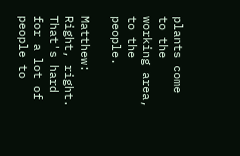plants come to the working area, to the people.

Matthew: Right, right. That's hard for a lot of people to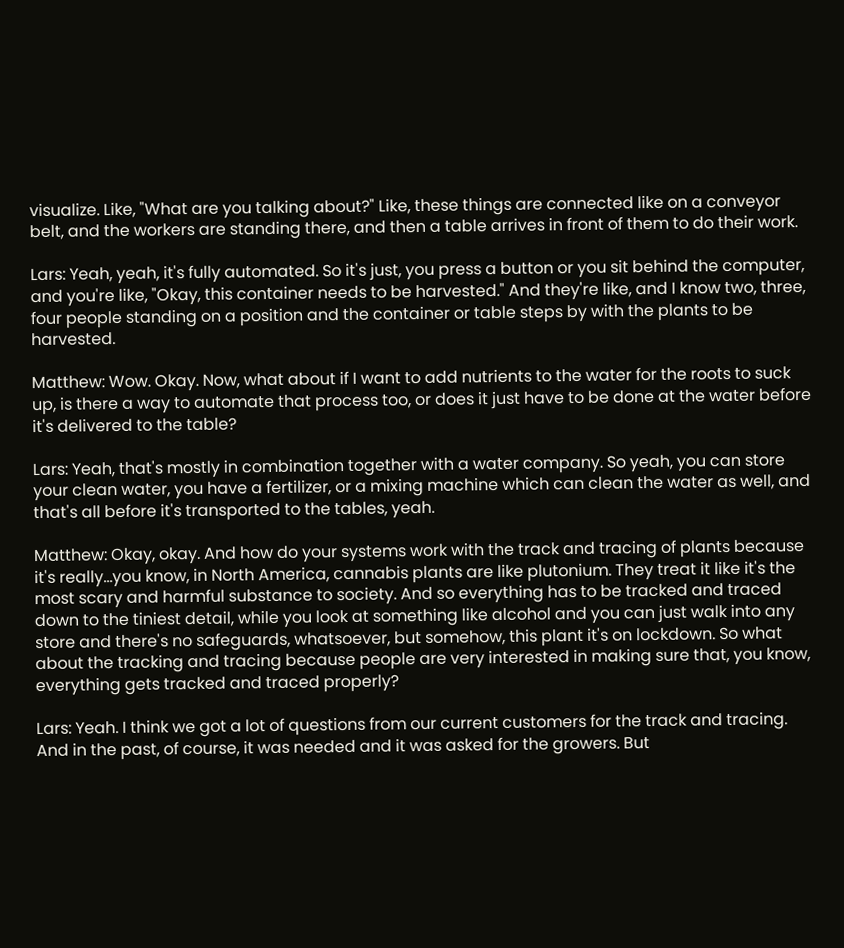visualize. Like, "What are you talking about?" Like, these things are connected like on a conveyor belt, and the workers are standing there, and then a table arrives in front of them to do their work.

Lars: Yeah, yeah, it's fully automated. So it's just, you press a button or you sit behind the computer, and you're like, "Okay, this container needs to be harvested." And they're like, and I know two, three, four people standing on a position and the container or table steps by with the plants to be harvested.

Matthew: Wow. Okay. Now, what about if I want to add nutrients to the water for the roots to suck up, is there a way to automate that process too, or does it just have to be done at the water before it's delivered to the table?

Lars: Yeah, that's mostly in combination together with a water company. So yeah, you can store your clean water, you have a fertilizer, or a mixing machine which can clean the water as well, and that's all before it's transported to the tables, yeah.

Matthew: Okay, okay. And how do your systems work with the track and tracing of plants because it's really...you know, in North America, cannabis plants are like plutonium. They treat it like it's the most scary and harmful substance to society. And so everything has to be tracked and traced down to the tiniest detail, while you look at something like alcohol and you can just walk into any store and there's no safeguards, whatsoever, but somehow, this plant it's on lockdown. So what about the tracking and tracing because people are very interested in making sure that, you know, everything gets tracked and traced properly?

Lars: Yeah. I think we got a lot of questions from our current customers for the track and tracing. And in the past, of course, it was needed and it was asked for the growers. But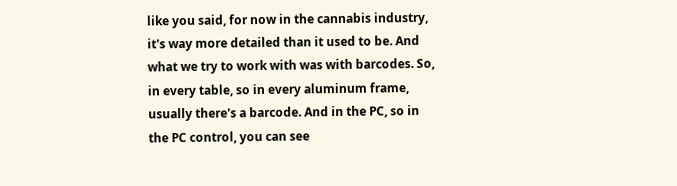like you said, for now in the cannabis industry, it's way more detailed than it used to be. And what we try to work with was with barcodes. So, in every table, so in every aluminum frame, usually there's a barcode. And in the PC, so in the PC control, you can see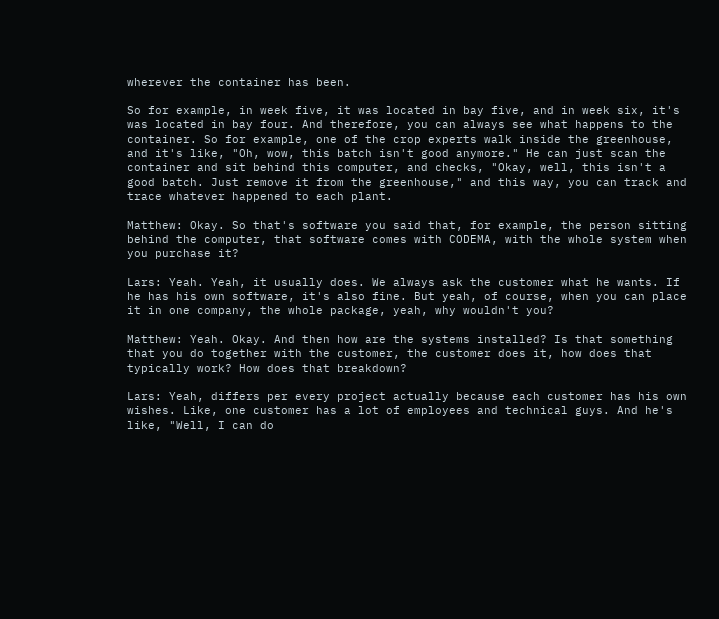wherever the container has been.

So for example, in week five, it was located in bay five, and in week six, it's was located in bay four. And therefore, you can always see what happens to the container. So for example, one of the crop experts walk inside the greenhouse, and it's like, "Oh, wow, this batch isn't good anymore." He can just scan the container and sit behind this computer, and checks, "Okay, well, this isn't a good batch. Just remove it from the greenhouse," and this way, you can track and trace whatever happened to each plant.

Matthew: Okay. So that's software you said that, for example, the person sitting behind the computer, that software comes with CODEMA, with the whole system when you purchase it?

Lars: Yeah. Yeah, it usually does. We always ask the customer what he wants. If he has his own software, it's also fine. But yeah, of course, when you can place it in one company, the whole package, yeah, why wouldn't you?

Matthew: Yeah. Okay. And then how are the systems installed? Is that something that you do together with the customer, the customer does it, how does that typically work? How does that breakdown?

Lars: Yeah, differs per every project actually because each customer has his own wishes. Like, one customer has a lot of employees and technical guys. And he's like, "Well, I can do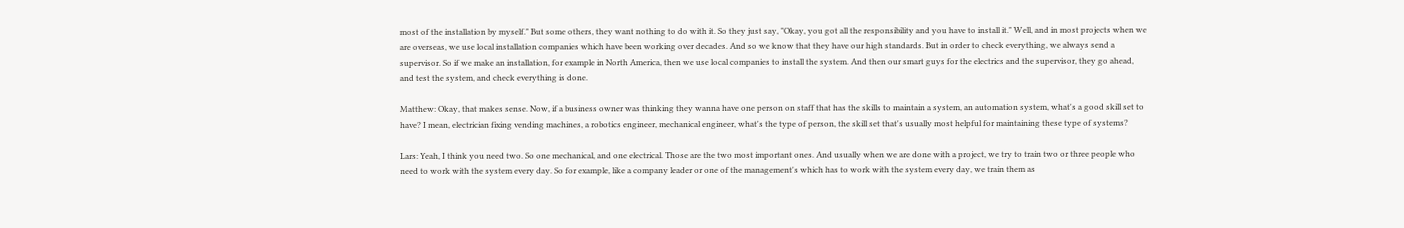most of the installation by myself." But some others, they want nothing to do with it. So they just say, "Okay, you got all the responsibility and you have to install it." Well, and in most projects when we are overseas, we use local installation companies which have been working over decades. And so we know that they have our high standards. But in order to check everything, we always send a supervisor. So if we make an installation, for example in North America, then we use local companies to install the system. And then our smart guys for the electrics and the supervisor, they go ahead, and test the system, and check everything is done.

Matthew: Okay, that makes sense. Now, if a business owner was thinking they wanna have one person on staff that has the skills to maintain a system, an automation system, what's a good skill set to have? I mean, electrician fixing vending machines, a robotics engineer, mechanical engineer, what's the type of person, the skill set that's usually most helpful for maintaining these type of systems?

Lars: Yeah, I think you need two. So one mechanical, and one electrical. Those are the two most important ones. And usually when we are done with a project, we try to train two or three people who need to work with the system every day. So for example, like a company leader or one of the management's which has to work with the system every day, we train them as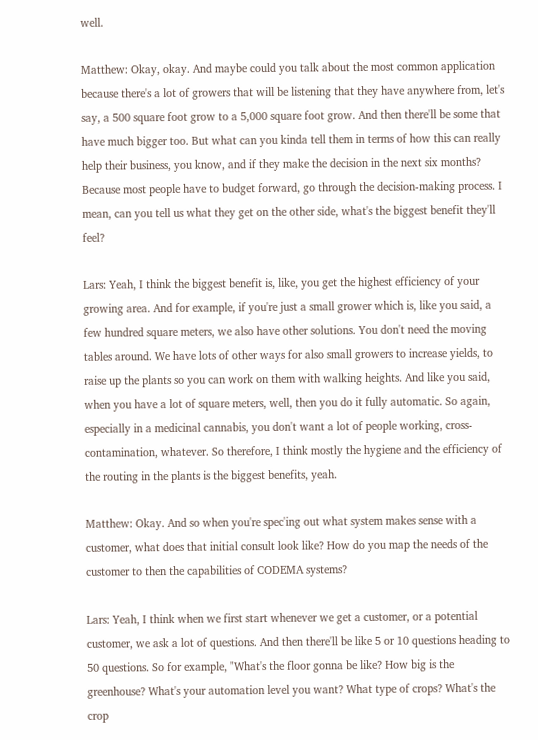well.

Matthew: Okay, okay. And maybe could you talk about the most common application because there's a lot of growers that will be listening that they have anywhere from, let's say, a 500 square foot grow to a 5,000 square foot grow. And then there'll be some that have much bigger too. But what can you kinda tell them in terms of how this can really help their business, you know, and if they make the decision in the next six months? Because most people have to budget forward, go through the decision-making process. I mean, can you tell us what they get on the other side, what's the biggest benefit they'll feel?

Lars: Yeah, I think the biggest benefit is, like, you get the highest efficiency of your growing area. And for example, if you're just a small grower which is, like you said, a few hundred square meters, we also have other solutions. You don't need the moving tables around. We have lots of other ways for also small growers to increase yields, to raise up the plants so you can work on them with walking heights. And like you said, when you have a lot of square meters, well, then you do it fully automatic. So again, especially in a medicinal cannabis, you don't want a lot of people working, cross-contamination, whatever. So therefore, I think mostly the hygiene and the efficiency of the routing in the plants is the biggest benefits, yeah.

Matthew: Okay. And so when you're spec'ing out what system makes sense with a customer, what does that initial consult look like? How do you map the needs of the customer to then the capabilities of CODEMA systems?

Lars: Yeah, I think when we first start whenever we get a customer, or a potential customer, we ask a lot of questions. And then there'll be like 5 or 10 questions heading to 50 questions. So for example, "What's the floor gonna be like? How big is the greenhouse? What's your automation level you want? What type of crops? What's the crop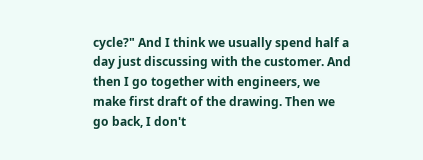cycle?" And I think we usually spend half a day just discussing with the customer. And then I go together with engineers, we make first draft of the drawing. Then we go back, I don't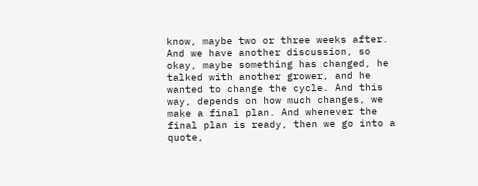know, maybe two or three weeks after. And we have another discussion, so okay, maybe something has changed, he talked with another grower, and he wanted to change the cycle. And this way, depends on how much changes, we make a final plan. And whenever the final plan is ready, then we go into a quote,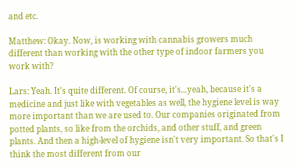and etc.

Matthew: Okay. Now, is working with cannabis growers much different than working with the other type of indoor farmers you work with?

Lars: Yeah. It's quite different. Of course, it's...yeah, because it's a medicine and just like with vegetables as well, the hygiene level is way more important than we are used to. Our companies originated from potted plants, so like from the orchids, and other stuff, and green plants. And then a high-level of hygiene isn't very important. So that's I think the most different from our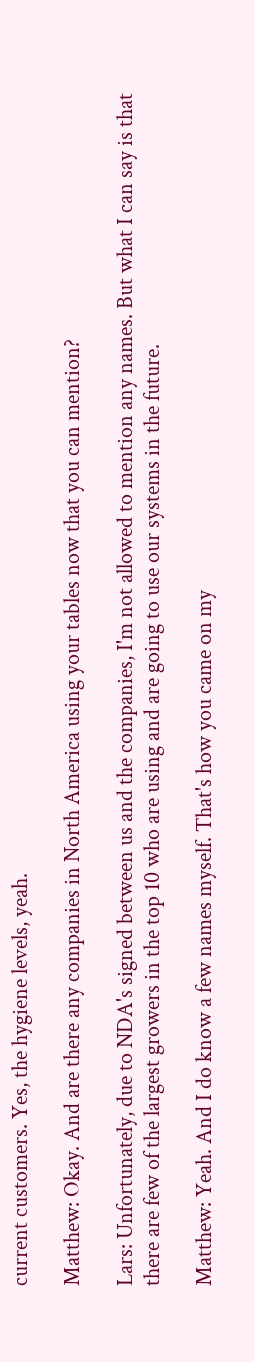current customers. Yes, the hygiene levels, yeah.

Matthew: Okay. And are there any companies in North America using your tables now that you can mention?

Lars: Unfortunately, due to NDA's signed between us and the companies, I'm not allowed to mention any names. But what I can say is that there are few of the largest growers in the top 10 who are using and are going to use our systems in the future.

Matthew: Yeah. And I do know a few names myself. That's how you came on my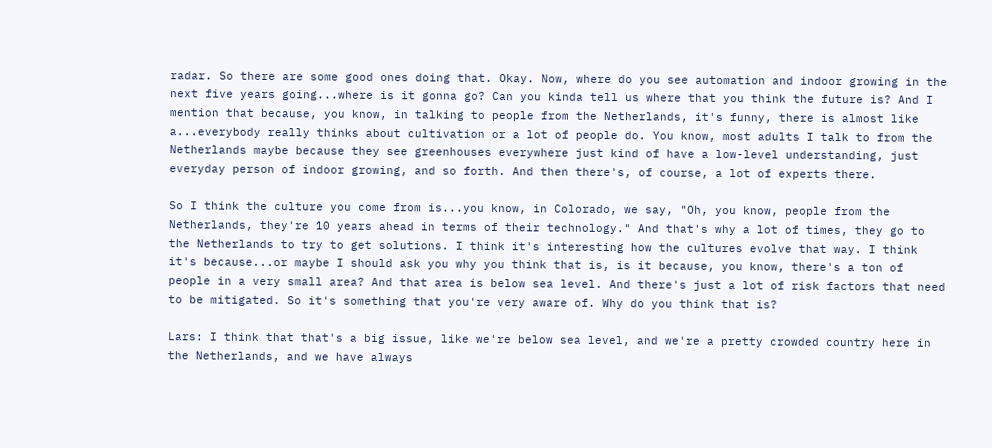radar. So there are some good ones doing that. Okay. Now, where do you see automation and indoor growing in the next five years going...where is it gonna go? Can you kinda tell us where that you think the future is? And I mention that because, you know, in talking to people from the Netherlands, it's funny, there is almost like a...everybody really thinks about cultivation or a lot of people do. You know, most adults I talk to from the Netherlands maybe because they see greenhouses everywhere just kind of have a low-level understanding, just everyday person of indoor growing, and so forth. And then there's, of course, a lot of experts there.

So I think the culture you come from is...you know, in Colorado, we say, "Oh, you know, people from the Netherlands, they're 10 years ahead in terms of their technology." And that's why a lot of times, they go to the Netherlands to try to get solutions. I think it's interesting how the cultures evolve that way. I think it's because...or maybe I should ask you why you think that is, is it because, you know, there's a ton of people in a very small area? And that area is below sea level. And there's just a lot of risk factors that need to be mitigated. So it's something that you're very aware of. Why do you think that is?

Lars: I think that that's a big issue, like we're below sea level, and we're a pretty crowded country here in the Netherlands, and we have always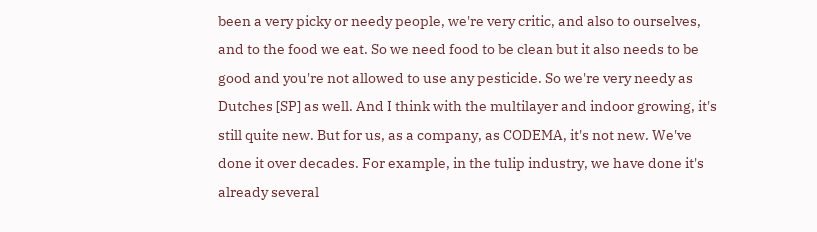been a very picky or needy people, we're very critic, and also to ourselves, and to the food we eat. So we need food to be clean but it also needs to be good and you're not allowed to use any pesticide. So we're very needy as Dutches [SP] as well. And I think with the multilayer and indoor growing, it's still quite new. But for us, as a company, as CODEMA, it's not new. We've done it over decades. For example, in the tulip industry, we have done it's already several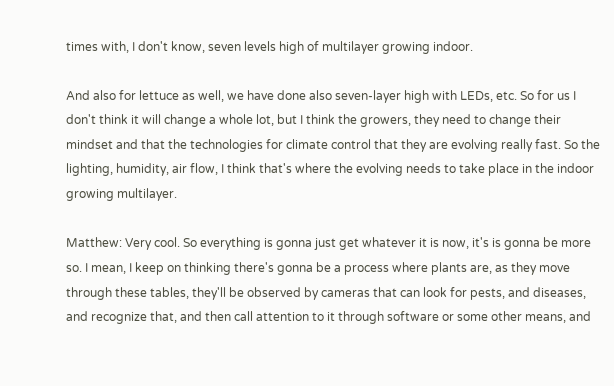times with, I don't know, seven levels high of multilayer growing indoor.

And also for lettuce as well, we have done also seven-layer high with LEDs, etc. So for us I don't think it will change a whole lot, but I think the growers, they need to change their mindset and that the technologies for climate control that they are evolving really fast. So the lighting, humidity, air flow, I think that's where the evolving needs to take place in the indoor growing multilayer.

Matthew: Very cool. So everything is gonna just get whatever it is now, it's is gonna be more so. I mean, I keep on thinking there's gonna be a process where plants are, as they move through these tables, they'll be observed by cameras that can look for pests, and diseases, and recognize that, and then call attention to it through software or some other means, and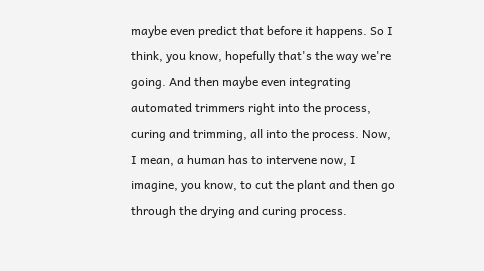maybe even predict that before it happens. So I think, you know, hopefully that's the way we're going. And then maybe even integrating automated trimmers right into the process, curing and trimming, all into the process. Now, I mean, a human has to intervene now, I imagine, you know, to cut the plant and then go through the drying and curing process.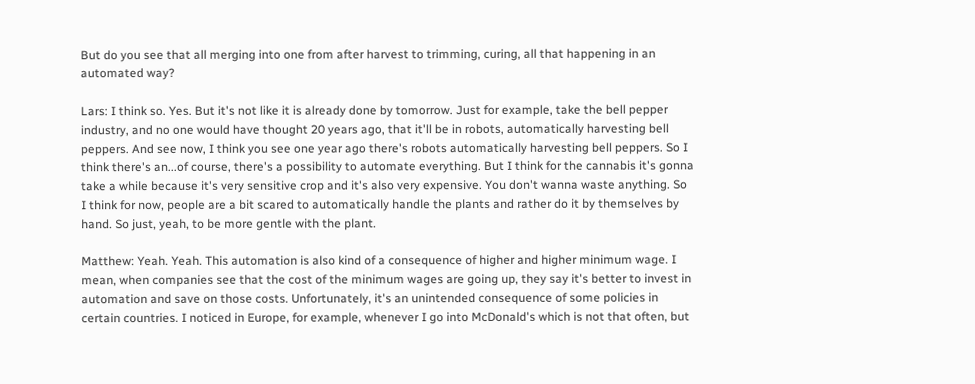But do you see that all merging into one from after harvest to trimming, curing, all that happening in an automated way?

Lars: I think so. Yes. But it's not like it is already done by tomorrow. Just for example, take the bell pepper industry, and no one would have thought 20 years ago, that it'll be in robots, automatically harvesting bell peppers. And see now, I think you see one year ago there's robots automatically harvesting bell peppers. So I think there's an...of course, there's a possibility to automate everything. But I think for the cannabis it's gonna take a while because it's very sensitive crop and it's also very expensive. You don't wanna waste anything. So I think for now, people are a bit scared to automatically handle the plants and rather do it by themselves by hand. So just, yeah, to be more gentle with the plant.

Matthew: Yeah. Yeah. This automation is also kind of a consequence of higher and higher minimum wage. I mean, when companies see that the cost of the minimum wages are going up, they say it's better to invest in automation and save on those costs. Unfortunately, it's an unintended consequence of some policies in certain countries. I noticed in Europe, for example, whenever I go into McDonald's which is not that often, but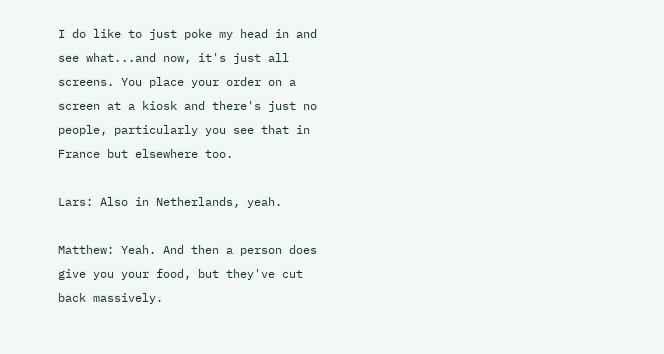I do like to just poke my head in and see what...and now, it's just all screens. You place your order on a screen at a kiosk and there's just no people, particularly you see that in France but elsewhere too.

Lars: Also in Netherlands, yeah.

Matthew: Yeah. And then a person does give you your food, but they've cut back massively.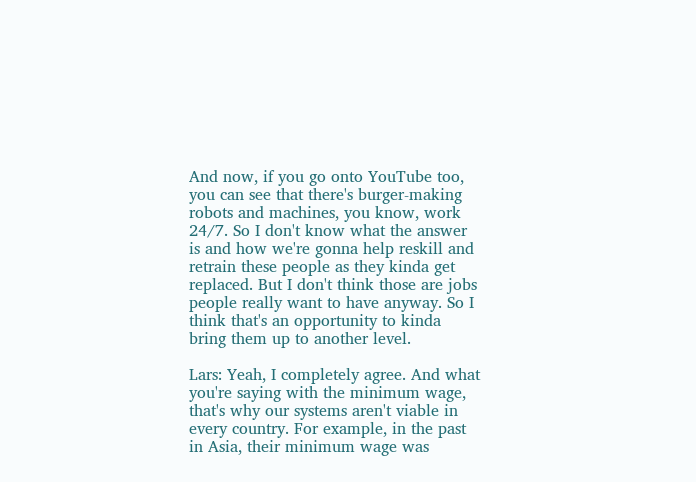And now, if you go onto YouTube too, you can see that there's burger-making robots and machines, you know, work 24/7. So I don't know what the answer is and how we're gonna help reskill and retrain these people as they kinda get replaced. But I don't think those are jobs people really want to have anyway. So I think that's an opportunity to kinda bring them up to another level.

Lars: Yeah, I completely agree. And what you're saying with the minimum wage, that's why our systems aren't viable in every country. For example, in the past in Asia, their minimum wage was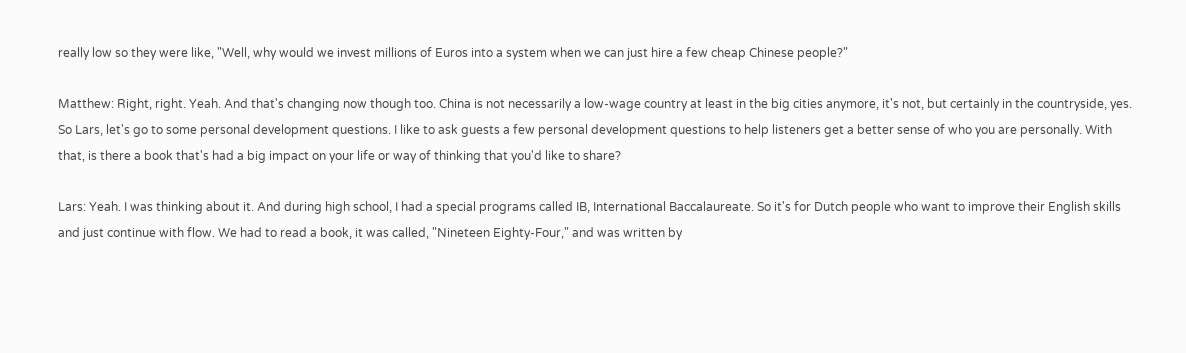really low so they were like, "Well, why would we invest millions of Euros into a system when we can just hire a few cheap Chinese people?"

Matthew: Right, right. Yeah. And that's changing now though too. China is not necessarily a low-wage country at least in the big cities anymore, it's not, but certainly in the countryside, yes. So Lars, let's go to some personal development questions. I like to ask guests a few personal development questions to help listeners get a better sense of who you are personally. With that, is there a book that's had a big impact on your life or way of thinking that you'd like to share?

Lars: Yeah. I was thinking about it. And during high school, I had a special programs called IB, International Baccalaureate. So it's for Dutch people who want to improve their English skills and just continue with flow. We had to read a book, it was called, "Nineteen Eighty-Four," and was written by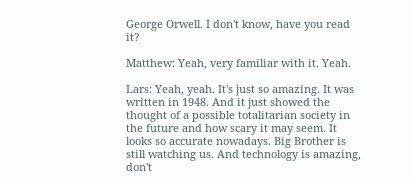George Orwell. I don't know, have you read it?

Matthew: Yeah, very familiar with it. Yeah.

Lars: Yeah, yeah. It's just so amazing. It was written in 1948. And it just showed the thought of a possible totalitarian society in the future and how scary it may seem. It looks so accurate nowadays. Big Brother is still watching us. And technology is amazing, don't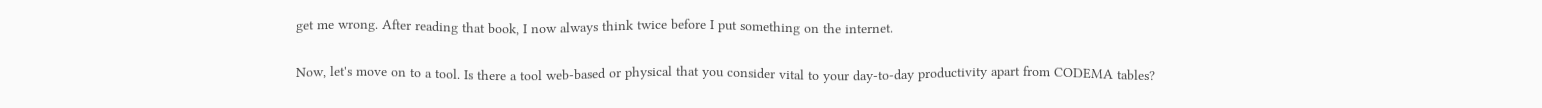get me wrong. After reading that book, I now always think twice before I put something on the internet.

Now, let's move on to a tool. Is there a tool web-based or physical that you consider vital to your day-to-day productivity apart from CODEMA tables?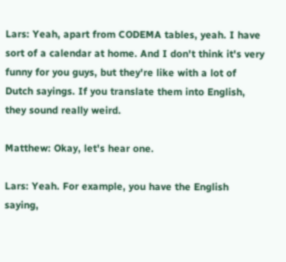Lars: Yeah, apart from CODEMA tables, yeah. I have sort of a calendar at home. And I don't think it's very funny for you guys, but they're like with a lot of Dutch sayings. If you translate them into English, they sound really weird.

Matthew: Okay, let's hear one.

Lars: Yeah. For example, you have the English saying,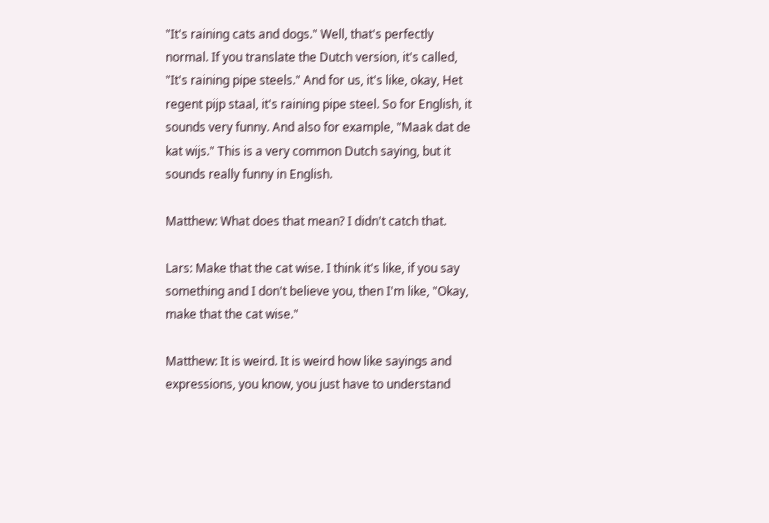"It's raining cats and dogs." Well, that's perfectly normal. If you translate the Dutch version, it's called, "It's raining pipe steels." And for us, it's like, okay, Het regent pijp staal, it's raining pipe steel. So for English, it sounds very funny. And also for example, "Maak dat de kat wijs." This is a very common Dutch saying, but it sounds really funny in English.

Matthew: What does that mean? I didn't catch that.

Lars: Make that the cat wise. I think it's like, if you say something and I don't believe you, then I'm like, "Okay, make that the cat wise."

Matthew: It is weird. It is weird how like sayings and expressions, you know, you just have to understand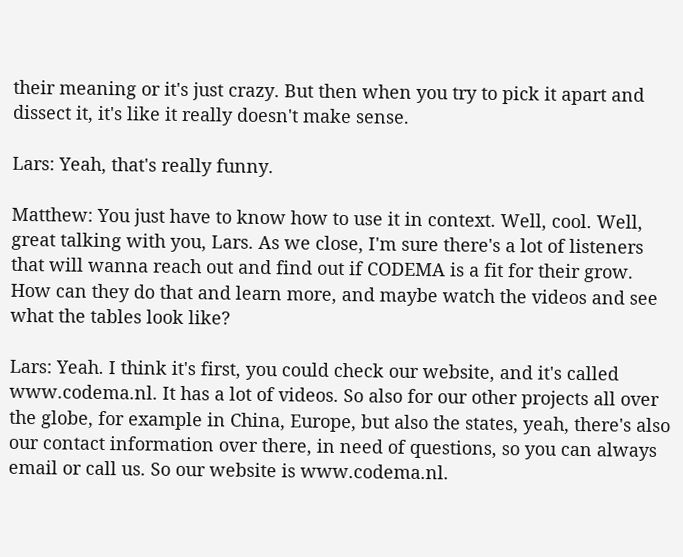their meaning or it's just crazy. But then when you try to pick it apart and dissect it, it's like it really doesn't make sense.

Lars: Yeah, that's really funny.

Matthew: You just have to know how to use it in context. Well, cool. Well, great talking with you, Lars. As we close, I'm sure there's a lot of listeners that will wanna reach out and find out if CODEMA is a fit for their grow. How can they do that and learn more, and maybe watch the videos and see what the tables look like?

Lars: Yeah. I think it's first, you could check our website, and it's called www.codema.nl. It has a lot of videos. So also for our other projects all over the globe, for example in China, Europe, but also the states, yeah, there's also our contact information over there, in need of questions, so you can always email or call us. So our website is www.codema.nl.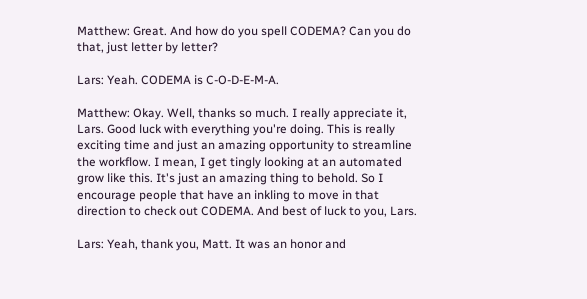Matthew: Great. And how do you spell CODEMA? Can you do that, just letter by letter?

Lars: Yeah. CODEMA is C-O-D-E-M-A.

Matthew: Okay. Well, thanks so much. I really appreciate it, Lars. Good luck with everything you're doing. This is really exciting time and just an amazing opportunity to streamline the workflow. I mean, I get tingly looking at an automated grow like this. It's just an amazing thing to behold. So I encourage people that have an inkling to move in that direction to check out CODEMA. And best of luck to you, Lars.

Lars: Yeah, thank you, Matt. It was an honor and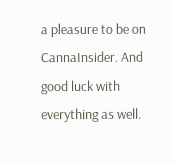a pleasure to be on CannaInsider. And good luck with everything as well.